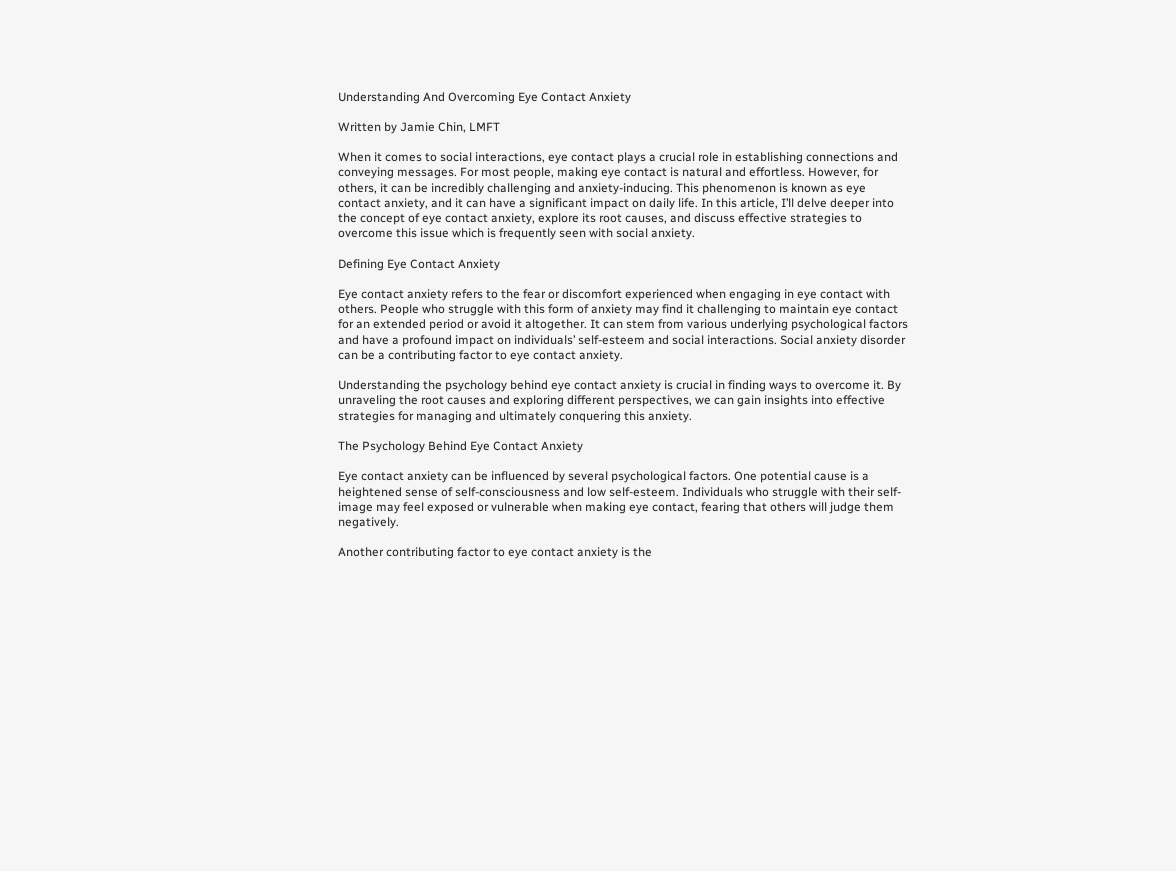Understanding And Overcoming Eye Contact Anxiety

Written by Jamie Chin, LMFT

When it comes to social interactions, eye contact plays a crucial role in establishing connections and conveying messages. For most people, making eye contact is natural and effortless. However, for others, it can be incredibly challenging and anxiety-inducing. This phenomenon is known as eye contact anxiety, and it can have a significant impact on daily life. In this article, I’ll delve deeper into the concept of eye contact anxiety, explore its root causes, and discuss effective strategies to overcome this issue which is frequently seen with social anxiety.

Defining Eye Contact Anxiety

Eye contact anxiety refers to the fear or discomfort experienced when engaging in eye contact with others. People who struggle with this form of anxiety may find it challenging to maintain eye contact for an extended period or avoid it altogether. It can stem from various underlying psychological factors and have a profound impact on individuals’ self-esteem and social interactions. Social anxiety disorder can be a contributing factor to eye contact anxiety.

Understanding the psychology behind eye contact anxiety is crucial in finding ways to overcome it. By unraveling the root causes and exploring different perspectives, we can gain insights into effective strategies for managing and ultimately conquering this anxiety.

The Psychology Behind Eye Contact Anxiety

Eye contact anxiety can be influenced by several psychological factors. One potential cause is a heightened sense of self-consciousness and low self-esteem. Individuals who struggle with their self-image may feel exposed or vulnerable when making eye contact, fearing that others will judge them negatively.

Another contributing factor to eye contact anxiety is the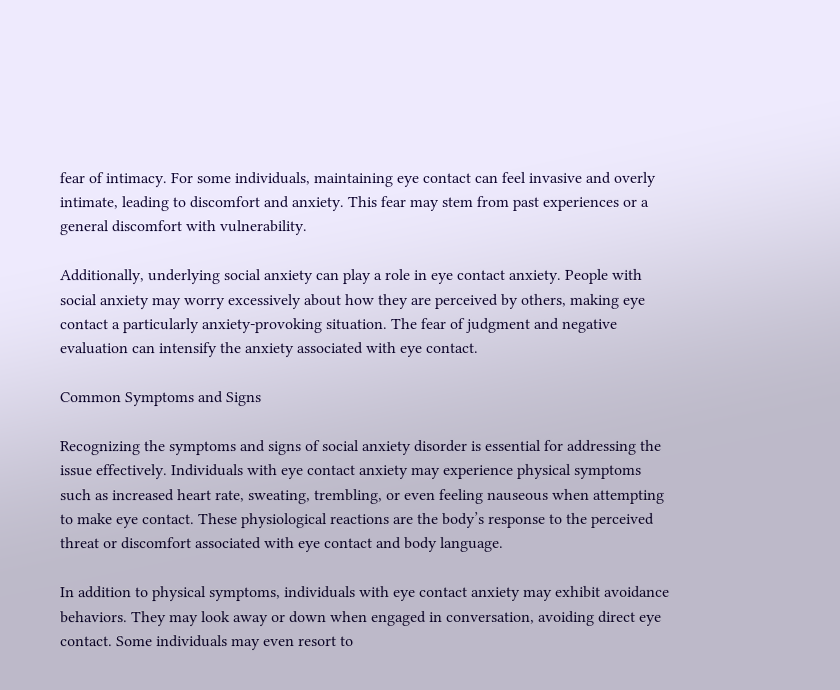fear of intimacy. For some individuals, maintaining eye contact can feel invasive and overly intimate, leading to discomfort and anxiety. This fear may stem from past experiences or a general discomfort with vulnerability.

Additionally, underlying social anxiety can play a role in eye contact anxiety. People with social anxiety may worry excessively about how they are perceived by others, making eye contact a particularly anxiety-provoking situation. The fear of judgment and negative evaluation can intensify the anxiety associated with eye contact.

Common Symptoms and Signs

Recognizing the symptoms and signs of social anxiety disorder is essential for addressing the issue effectively. Individuals with eye contact anxiety may experience physical symptoms such as increased heart rate, sweating, trembling, or even feeling nauseous when attempting to make eye contact. These physiological reactions are the body’s response to the perceived threat or discomfort associated with eye contact and body language.

In addition to physical symptoms, individuals with eye contact anxiety may exhibit avoidance behaviors. They may look away or down when engaged in conversation, avoiding direct eye contact. Some individuals may even resort to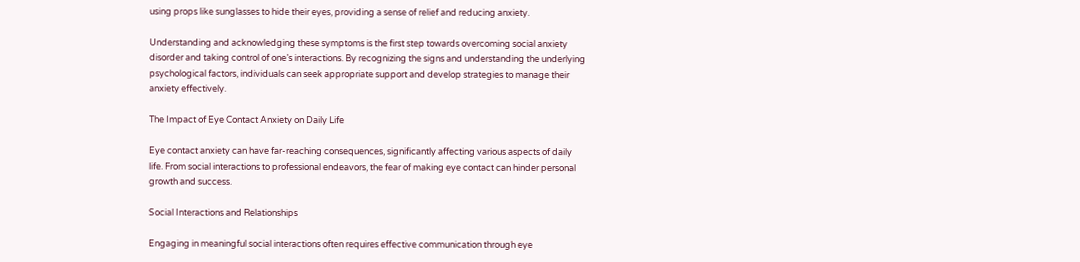using props like sunglasses to hide their eyes, providing a sense of relief and reducing anxiety.

Understanding and acknowledging these symptoms is the first step towards overcoming social anxiety disorder and taking control of one’s interactions. By recognizing the signs and understanding the underlying psychological factors, individuals can seek appropriate support and develop strategies to manage their anxiety effectively.

The Impact of Eye Contact Anxiety on Daily Life

Eye contact anxiety can have far-reaching consequences, significantly affecting various aspects of daily life. From social interactions to professional endeavors, the fear of making eye contact can hinder personal growth and success.

Social Interactions and Relationships

Engaging in meaningful social interactions often requires effective communication through eye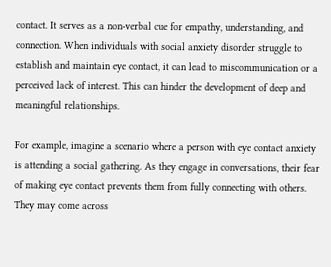contact. It serves as a non-verbal cue for empathy, understanding, and connection. When individuals with social anxiety disorder struggle to establish and maintain eye contact, it can lead to miscommunication or a perceived lack of interest. This can hinder the development of deep and meaningful relationships.

For example, imagine a scenario where a person with eye contact anxiety is attending a social gathering. As they engage in conversations, their fear of making eye contact prevents them from fully connecting with others. They may come across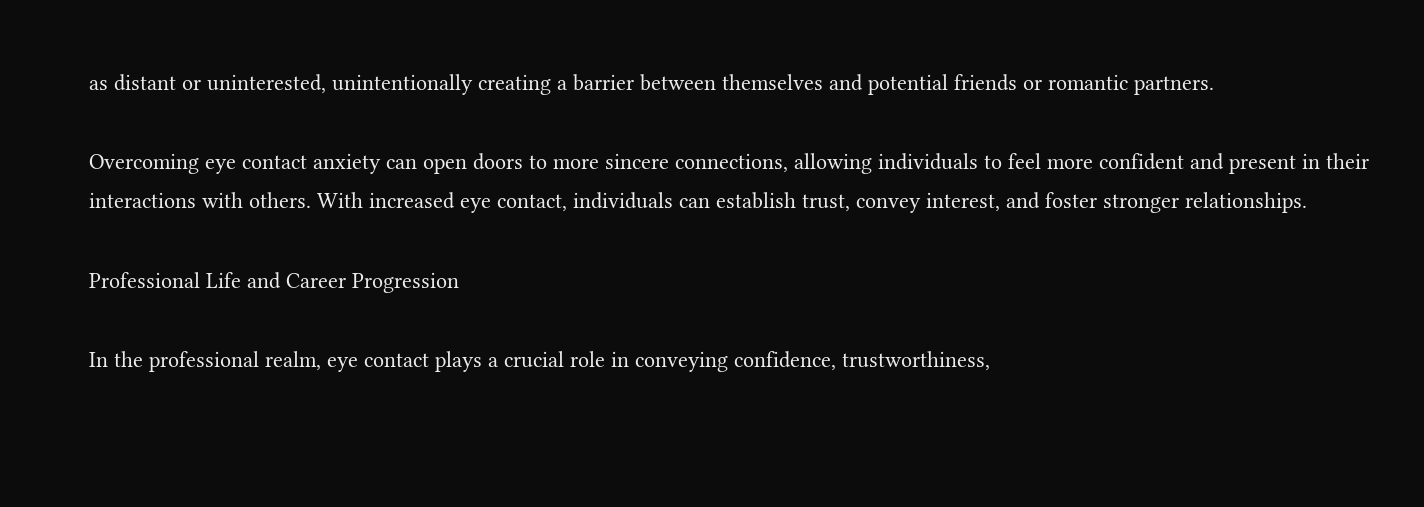as distant or uninterested, unintentionally creating a barrier between themselves and potential friends or romantic partners.

Overcoming eye contact anxiety can open doors to more sincere connections, allowing individuals to feel more confident and present in their interactions with others. With increased eye contact, individuals can establish trust, convey interest, and foster stronger relationships.

Professional Life and Career Progression

In the professional realm, eye contact plays a crucial role in conveying confidence, trustworthiness,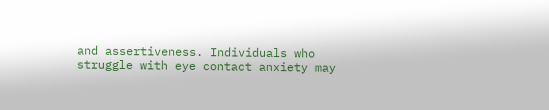and assertiveness. Individuals who struggle with eye contact anxiety may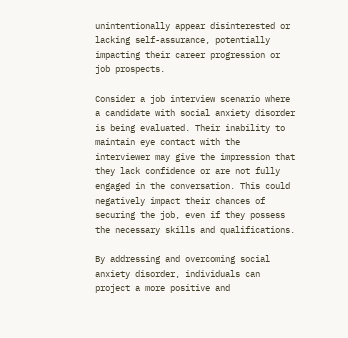unintentionally appear disinterested or lacking self-assurance, potentially impacting their career progression or job prospects.

Consider a job interview scenario where a candidate with social anxiety disorder is being evaluated. Their inability to maintain eye contact with the interviewer may give the impression that they lack confidence or are not fully engaged in the conversation. This could negatively impact their chances of securing the job, even if they possess the necessary skills and qualifications.

By addressing and overcoming social anxiety disorder, individuals can project a more positive and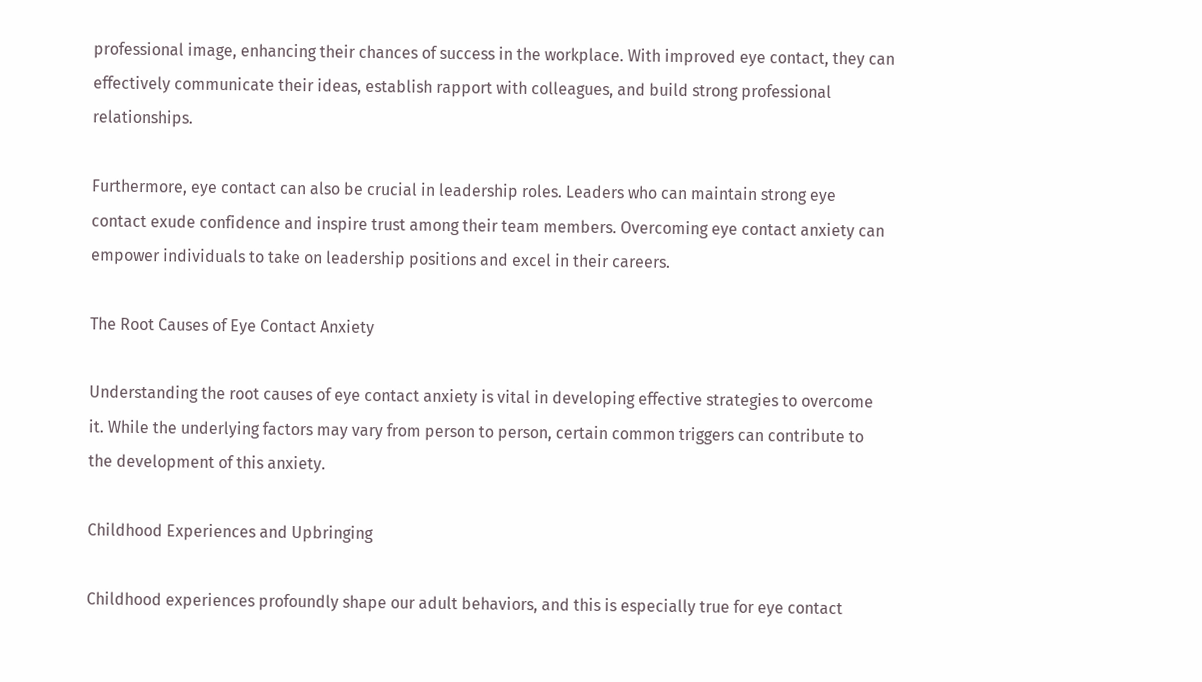professional image, enhancing their chances of success in the workplace. With improved eye contact, they can effectively communicate their ideas, establish rapport with colleagues, and build strong professional relationships.

Furthermore, eye contact can also be crucial in leadership roles. Leaders who can maintain strong eye contact exude confidence and inspire trust among their team members. Overcoming eye contact anxiety can empower individuals to take on leadership positions and excel in their careers.

The Root Causes of Eye Contact Anxiety

Understanding the root causes of eye contact anxiety is vital in developing effective strategies to overcome it. While the underlying factors may vary from person to person, certain common triggers can contribute to the development of this anxiety.

Childhood Experiences and Upbringing

Childhood experiences profoundly shape our adult behaviors, and this is especially true for eye contact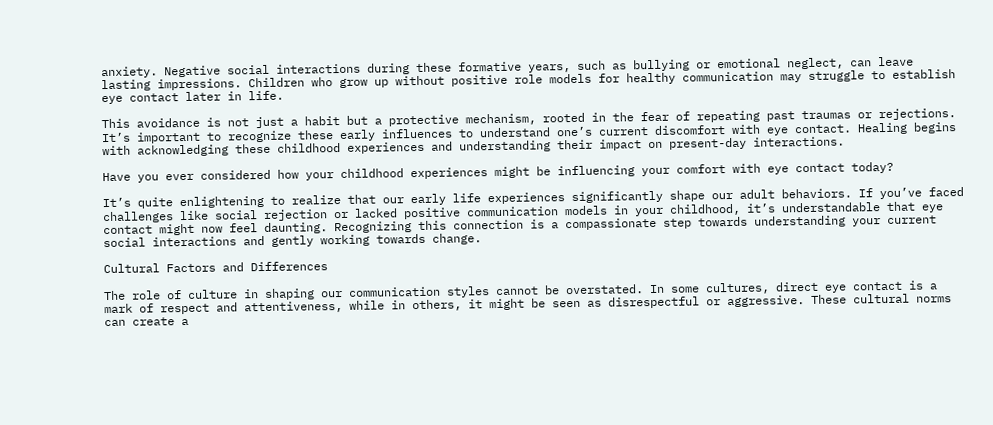anxiety. Negative social interactions during these formative years, such as bullying or emotional neglect, can leave lasting impressions. Children who grow up without positive role models for healthy communication may struggle to establish eye contact later in life.

This avoidance is not just a habit but a protective mechanism, rooted in the fear of repeating past traumas or rejections. It’s important to recognize these early influences to understand one’s current discomfort with eye contact. Healing begins with acknowledging these childhood experiences and understanding their impact on present-day interactions.

Have you ever considered how your childhood experiences might be influencing your comfort with eye contact today?

It’s quite enlightening to realize that our early life experiences significantly shape our adult behaviors. If you’ve faced challenges like social rejection or lacked positive communication models in your childhood, it’s understandable that eye contact might now feel daunting. Recognizing this connection is a compassionate step towards understanding your current social interactions and gently working towards change.

Cultural Factors and Differences

The role of culture in shaping our communication styles cannot be overstated. In some cultures, direct eye contact is a mark of respect and attentiveness, while in others, it might be seen as disrespectful or aggressive. These cultural norms can create a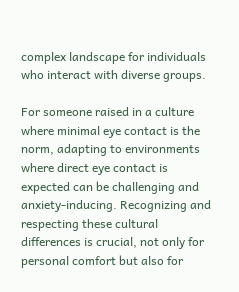complex landscape for individuals who interact with diverse groups.

For someone raised in a culture where minimal eye contact is the norm, adapting to environments where direct eye contact is expected can be challenging and anxiety-inducing. Recognizing and respecting these cultural differences is crucial, not only for personal comfort but also for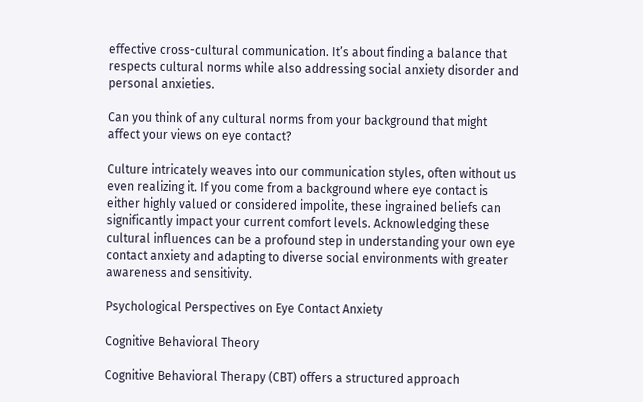effective cross-cultural communication. It’s about finding a balance that respects cultural norms while also addressing social anxiety disorder and personal anxieties.

Can you think of any cultural norms from your background that might affect your views on eye contact?

Culture intricately weaves into our communication styles, often without us even realizing it. If you come from a background where eye contact is either highly valued or considered impolite, these ingrained beliefs can significantly impact your current comfort levels. Acknowledging these cultural influences can be a profound step in understanding your own eye contact anxiety and adapting to diverse social environments with greater awareness and sensitivity.

Psychological Perspectives on Eye Contact Anxiety

Cognitive Behavioral Theory

Cognitive Behavioral Therapy (CBT) offers a structured approach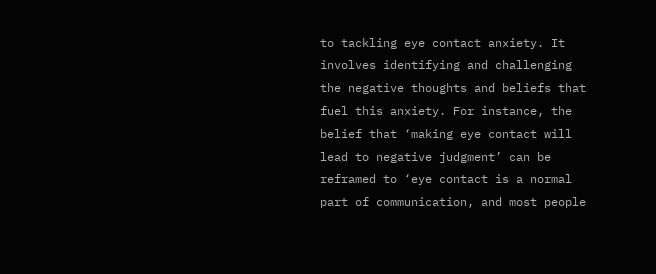to tackling eye contact anxiety. It involves identifying and challenging the negative thoughts and beliefs that fuel this anxiety. For instance, the belief that ‘making eye contact will lead to negative judgment’ can be reframed to ‘eye contact is a normal part of communication, and most people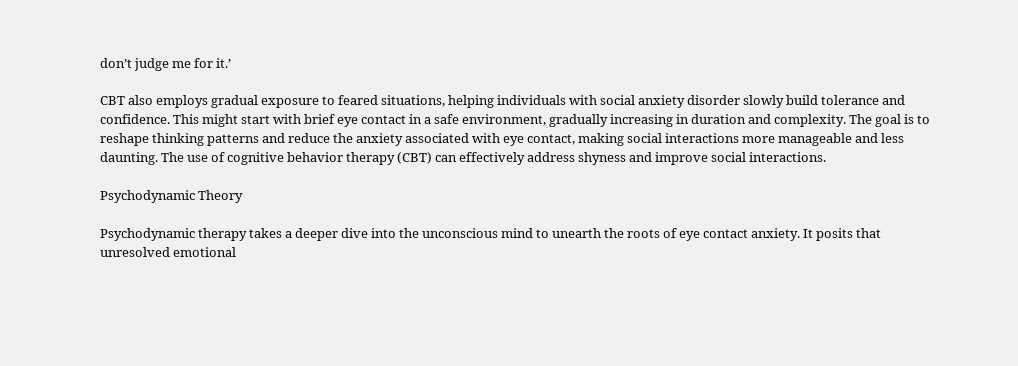don’t judge me for it.’

CBT also employs gradual exposure to feared situations, helping individuals with social anxiety disorder slowly build tolerance and confidence. This might start with brief eye contact in a safe environment, gradually increasing in duration and complexity. The goal is to reshape thinking patterns and reduce the anxiety associated with eye contact, making social interactions more manageable and less daunting. The use of cognitive behavior therapy (CBT) can effectively address shyness and improve social interactions.

Psychodynamic Theory

Psychodynamic therapy takes a deeper dive into the unconscious mind to unearth the roots of eye contact anxiety. It posits that unresolved emotional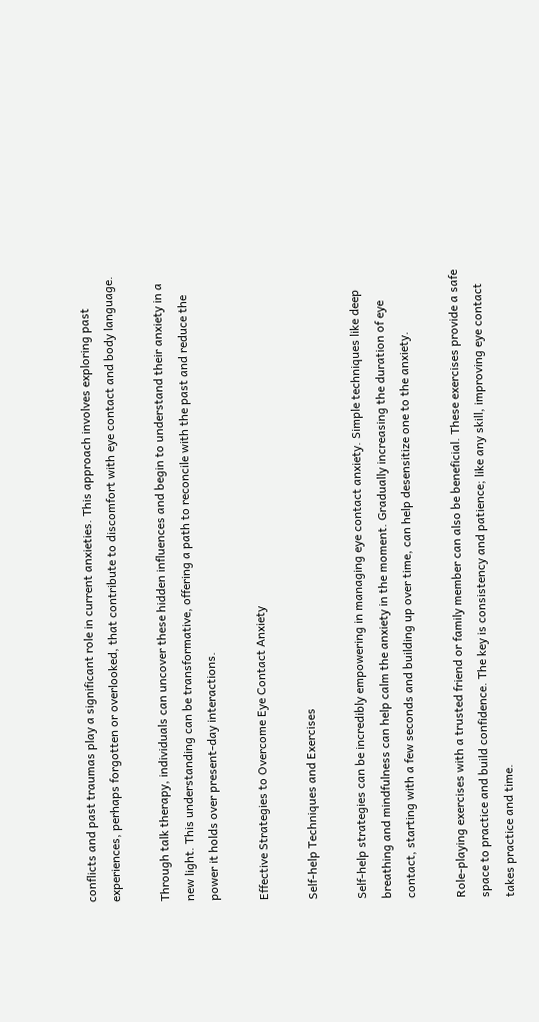conflicts and past traumas play a significant role in current anxieties. This approach involves exploring past experiences, perhaps forgotten or overlooked, that contribute to discomfort with eye contact and body language.

Through talk therapy, individuals can uncover these hidden influences and begin to understand their anxiety in a new light. This understanding can be transformative, offering a path to reconcile with the past and reduce the power it holds over present-day interactions.

Effective Strategies to Overcome Eye Contact Anxiety

Self-help Techniques and Exercises

Self-help strategies can be incredibly empowering in managing eye contact anxiety. Simple techniques like deep breathing and mindfulness can help calm the anxiety in the moment. Gradually increasing the duration of eye contact, starting with a few seconds and building up over time, can help desensitize one to the anxiety.

Role-playing exercises with a trusted friend or family member can also be beneficial. These exercises provide a safe space to practice and build confidence. The key is consistency and patience; like any skill, improving eye contact takes practice and time.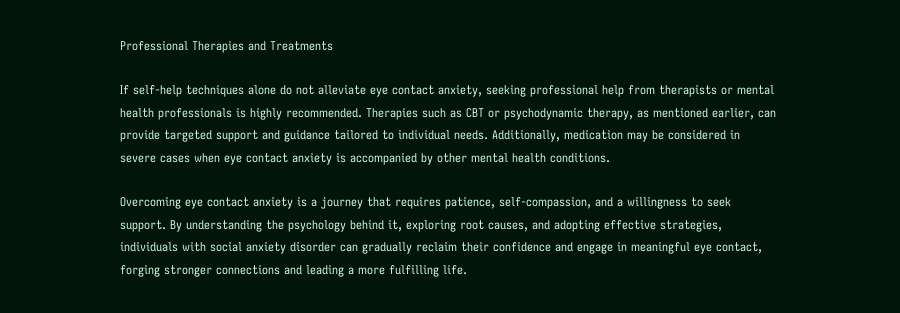Professional Therapies and Treatments

If self-help techniques alone do not alleviate eye contact anxiety, seeking professional help from therapists or mental health professionals is highly recommended. Therapies such as CBT or psychodynamic therapy, as mentioned earlier, can provide targeted support and guidance tailored to individual needs. Additionally, medication may be considered in severe cases when eye contact anxiety is accompanied by other mental health conditions.

Overcoming eye contact anxiety is a journey that requires patience, self-compassion, and a willingness to seek support. By understanding the psychology behind it, exploring root causes, and adopting effective strategies, individuals with social anxiety disorder can gradually reclaim their confidence and engage in meaningful eye contact, forging stronger connections and leading a more fulfilling life.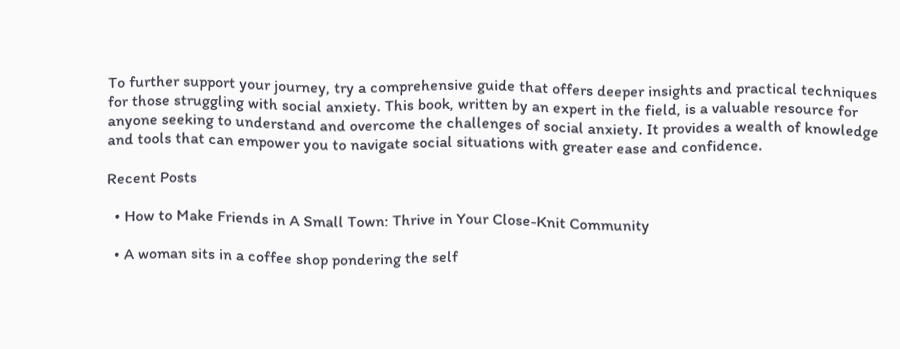To further support your journey, try a comprehensive guide that offers deeper insights and practical techniques for those struggling with social anxiety. This book, written by an expert in the field, is a valuable resource for anyone seeking to understand and overcome the challenges of social anxiety. It provides a wealth of knowledge and tools that can empower you to navigate social situations with greater ease and confidence.

Recent Posts

  • How to Make Friends in A Small Town: Thrive in Your Close-Knit Community

  • A woman sits in a coffee shop pondering the self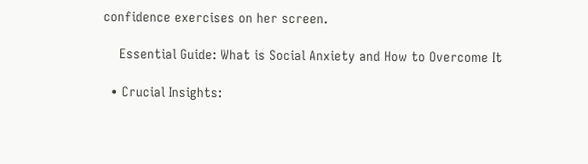confidence exercises on her screen.

    Essential Guide: What is Social Anxiety and How to Overcome It

  • Crucial Insights: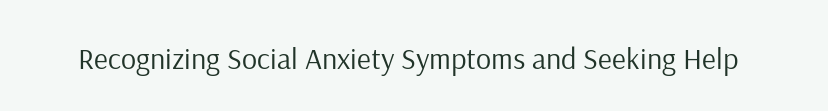Recognizing Social Anxiety Symptoms and Seeking Help